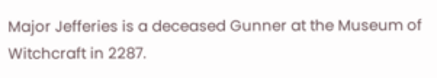Major Jefferies is a deceased Gunner at the Museum of Witchcraft in 2287.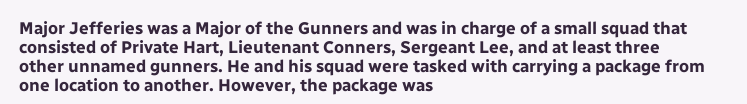Major Jefferies was a Major of the Gunners and was in charge of a small squad that consisted of Private Hart, Lieutenant Conners, Sergeant Lee, and at least three other unnamed gunners. He and his squad were tasked with carrying a package from one location to another. However, the package was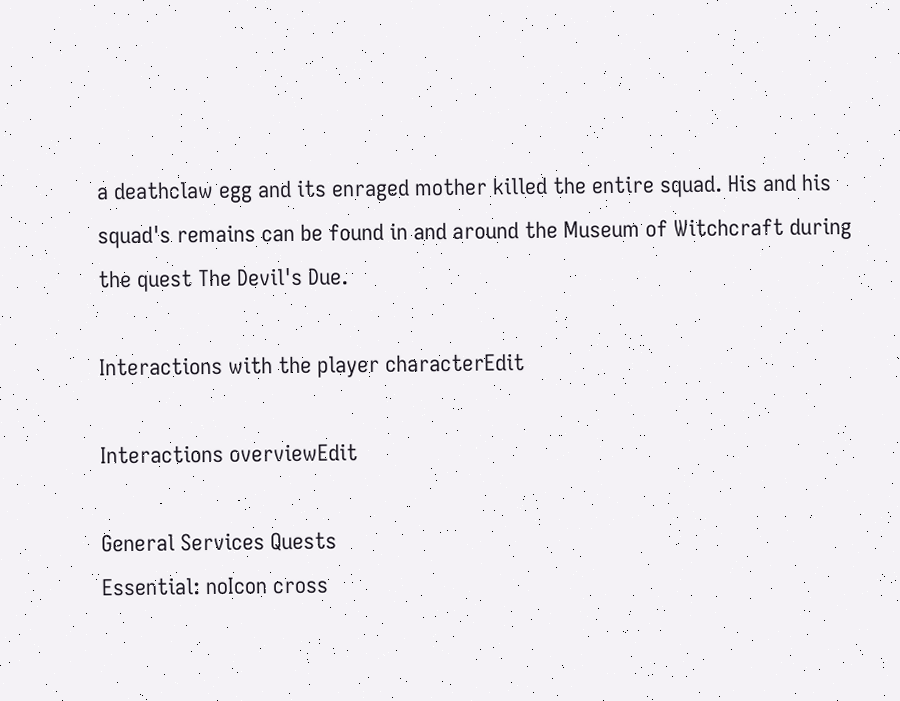a deathclaw egg and its enraged mother killed the entire squad. His and his squad's remains can be found in and around the Museum of Witchcraft during the quest The Devil's Due.

Interactions with the player characterEdit

Interactions overviewEdit

General Services Quests
Essential: noIcon cross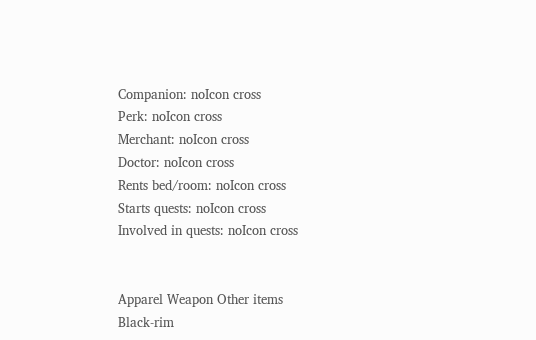Companion: noIcon cross
Perk: noIcon cross
Merchant: noIcon cross
Doctor: noIcon cross
Rents bed/room: noIcon cross
Starts quests: noIcon cross
Involved in quests: noIcon cross


Apparel Weapon Other items
Black-rim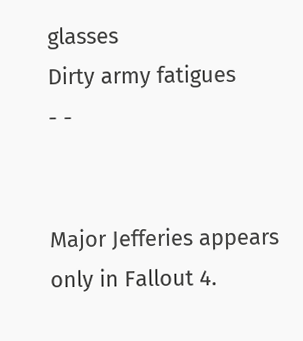glasses
Dirty army fatigues
- -


Major Jefferies appears only in Fallout 4.